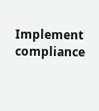Implement compliance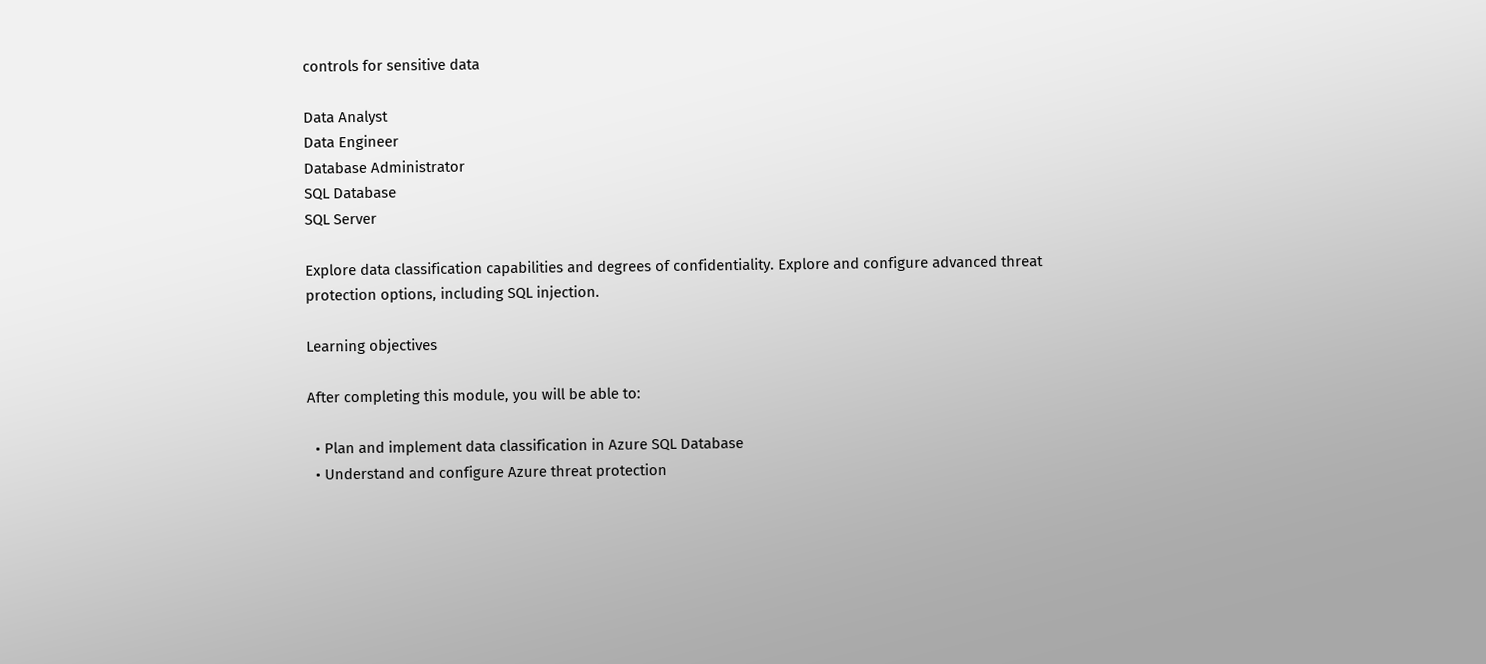controls for sensitive data

Data Analyst
Data Engineer
Database Administrator
SQL Database
SQL Server

Explore data classification capabilities and degrees of confidentiality. Explore and configure advanced threat protection options, including SQL injection.

Learning objectives

After completing this module, you will be able to:

  • Plan and implement data classification in Azure SQL Database
  • Understand and configure Azure threat protection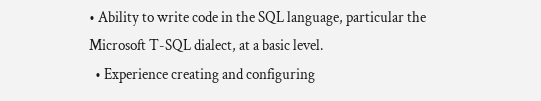• Ability to write code in the SQL language, particular the Microsoft T-SQL dialect, at a basic level.
  • Experience creating and configuring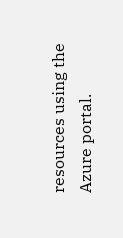resources using the Azure portal.